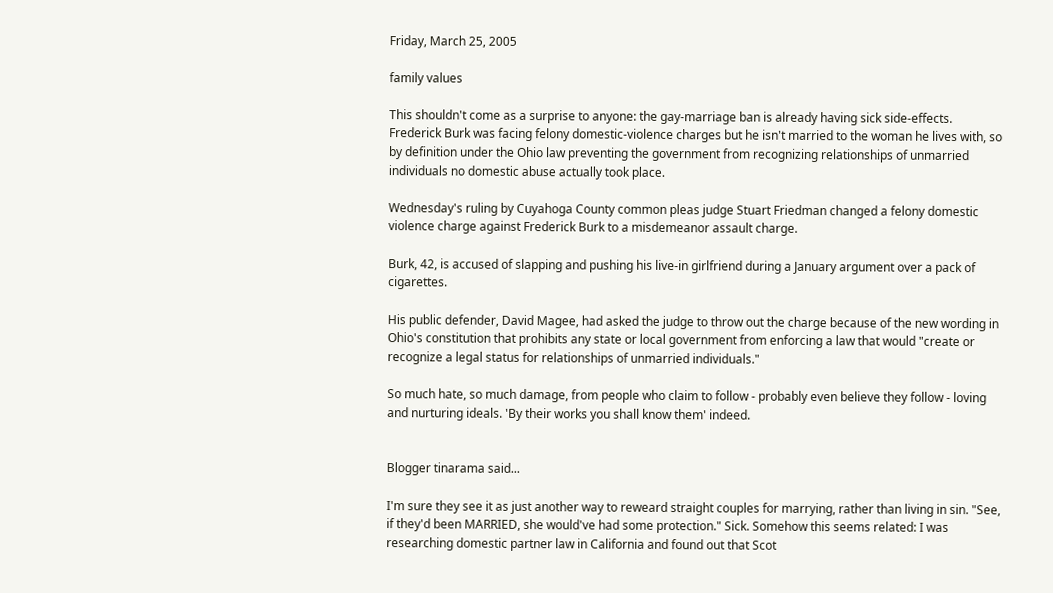Friday, March 25, 2005

family values

This shouldn't come as a surprise to anyone: the gay-marriage ban is already having sick side-effects. Frederick Burk was facing felony domestic-violence charges but he isn't married to the woman he lives with, so by definition under the Ohio law preventing the government from recognizing relationships of unmarried individuals no domestic abuse actually took place.

Wednesday's ruling by Cuyahoga County common pleas judge Stuart Friedman changed a felony domestic violence charge against Frederick Burk to a misdemeanor assault charge.

Burk, 42, is accused of slapping and pushing his live-in girlfriend during a January argument over a pack of cigarettes.

His public defender, David Magee, had asked the judge to throw out the charge because of the new wording in Ohio's constitution that prohibits any state or local government from enforcing a law that would "create or recognize a legal status for relationships of unmarried individuals."

So much hate, so much damage, from people who claim to follow - probably even believe they follow - loving and nurturing ideals. 'By their works you shall know them' indeed.


Blogger tinarama said...

I'm sure they see it as just another way to reweard straight couples for marrying, rather than living in sin. "See, if they'd been MARRIED, she would've had some protection." Sick. Somehow this seems related: I was researching domestic partner law in California and found out that Scot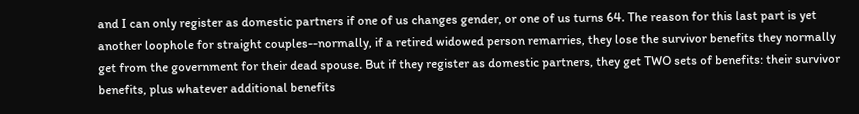and I can only register as domestic partners if one of us changes gender, or one of us turns 64. The reason for this last part is yet another loophole for straight couples--normally, if a retired widowed person remarries, they lose the survivor benefits they normally get from the government for their dead spouse. But if they register as domestic partners, they get TWO sets of benefits: their survivor benefits, plus whatever additional benefits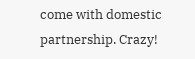come with domestic partnership. Crazy!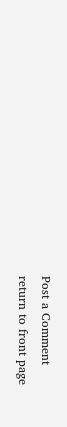Post a Comment
return to front page